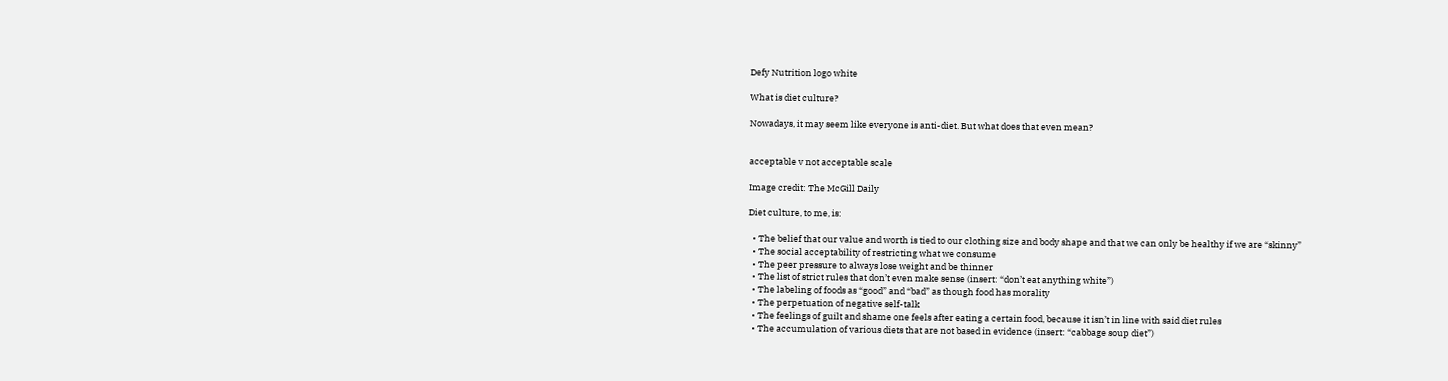Defy Nutrition logo white

What is diet culture?

Nowadays, it may seem like everyone is anti-diet. But what does that even mean?


acceptable v not acceptable scale

Image credit: The McGill Daily

Diet culture, to me, is:

  • The belief that our value and worth is tied to our clothing size and body shape and that we can only be healthy if we are “skinny”
  • The social acceptability of restricting what we consume
  • The peer pressure to always lose weight and be thinner
  • The list of strict rules that don’t even make sense (insert: “don’t eat anything white”)
  • The labeling of foods as “good” and “bad” as though food has morality
  • The perpetuation of negative self-talk
  • The feelings of guilt and shame one feels after eating a certain food, because it isn’t in line with said diet rules
  • The accumulation of various diets that are not based in evidence (insert: “cabbage soup diet”)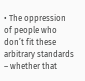• The oppression of people who don’t fit these arbitrary standards – whether that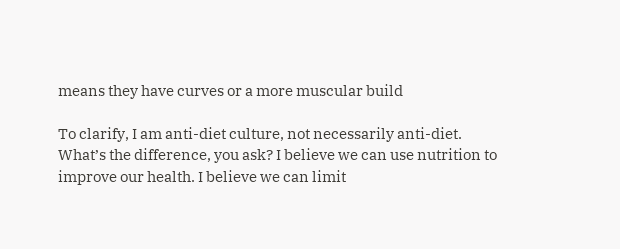means they have curves or a more muscular build

To clarify, I am anti-diet culture, not necessarily anti-diet. What’s the difference, you ask? I believe we can use nutrition to improve our health. I believe we can limit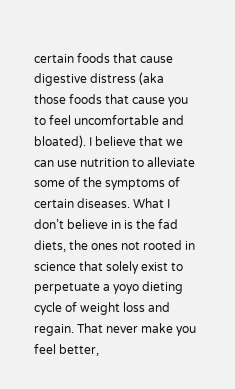certain foods that cause digestive distress (aka those foods that cause you to feel uncomfortable and bloated). I believe that we can use nutrition to alleviate some of the symptoms of certain diseases. What I don’t believe in is the fad diets, the ones not rooted in science that solely exist to perpetuate a yoyo dieting cycle of weight loss and regain. That never make you feel better,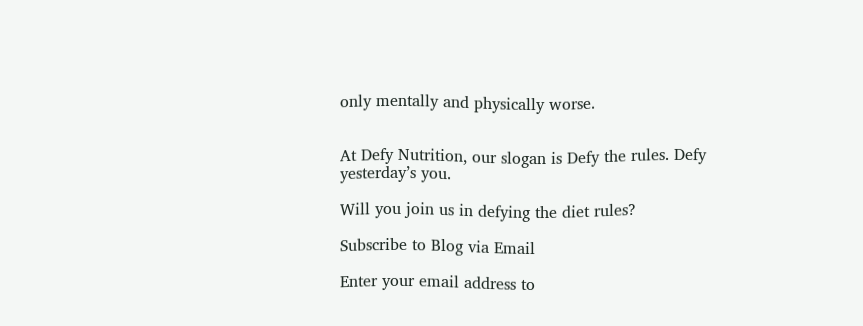only mentally and physically worse.


At Defy Nutrition, our slogan is Defy the rules. Defy yesterday’s you.

Will you join us in defying the diet rules?

Subscribe to Blog via Email

Enter your email address to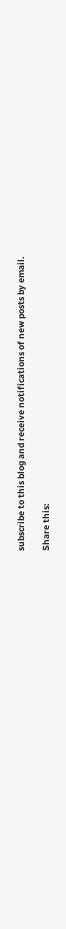subscribe to this blog and receive notifications of new posts by email.

Share this: